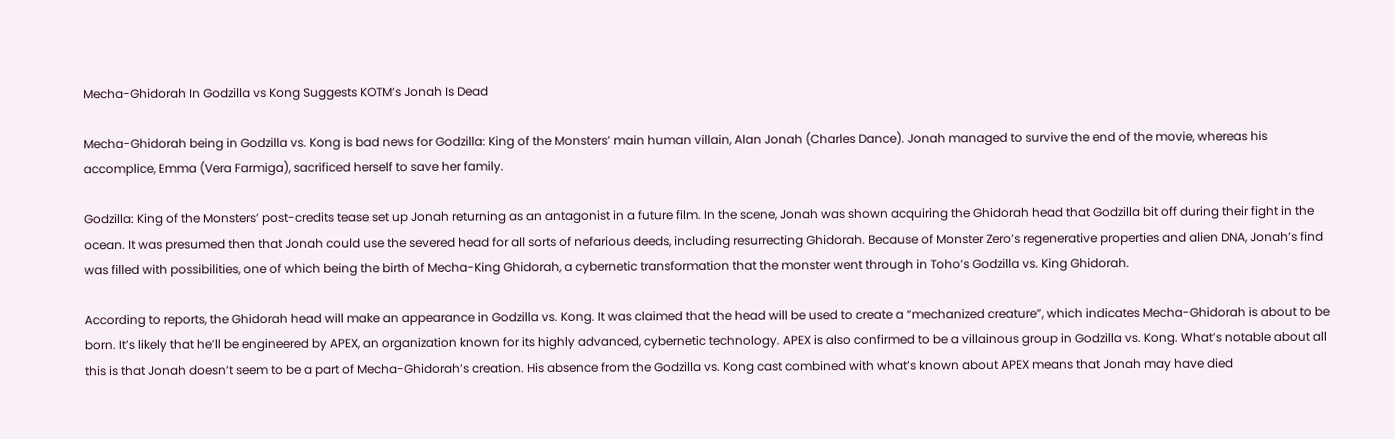Mecha-Ghidorah In Godzilla vs Kong Suggests KOTM’s Jonah Is Dead

Mecha-Ghidorah being in Godzilla vs. Kong is bad news for Godzilla: King of the Monsters’ main human villain, Alan Jonah (Charles Dance). Jonah managed to survive the end of the movie, whereas his accomplice, Emma (Vera Farmiga), sacrificed herself to save her family.

Godzilla: King of the Monsters’ post-credits tease set up Jonah returning as an antagonist in a future film. In the scene, Jonah was shown acquiring the Ghidorah head that Godzilla bit off during their fight in the ocean. It was presumed then that Jonah could use the severed head for all sorts of nefarious deeds, including resurrecting Ghidorah. Because of Monster Zero’s regenerative properties and alien DNA, Jonah’s find was filled with possibilities, one of which being the birth of Mecha-King Ghidorah, a cybernetic transformation that the monster went through in Toho’s Godzilla vs. King Ghidorah.

According to reports, the Ghidorah head will make an appearance in Godzilla vs. Kong. It was claimed that the head will be used to create a “mechanized creature”, which indicates Mecha-Ghidorah is about to be born. It’s likely that he’ll be engineered by APEX, an organization known for its highly advanced, cybernetic technology. APEX is also confirmed to be a villainous group in Godzilla vs. Kong. What’s notable about all this is that Jonah doesn’t seem to be a part of Mecha-Ghidorah’s creation. His absence from the Godzilla vs. Kong cast combined with what’s known about APEX means that Jonah may have died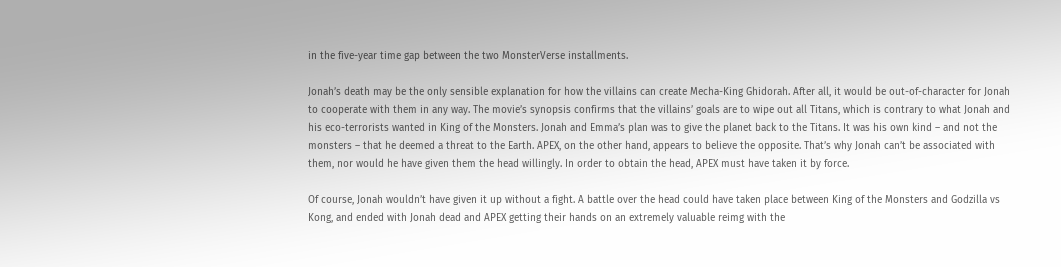in the five-year time gap between the two MonsterVerse installments.

Jonah’s death may be the only sensible explanation for how the villains can create Mecha-King Ghidorah. After all, it would be out-of-character for Jonah to cooperate with them in any way. The movie’s synopsis confirms that the villains’ goals are to wipe out all Titans, which is contrary to what Jonah and his eco-terrorists wanted in King of the Monsters. Jonah and Emma’s plan was to give the planet back to the Titans. It was his own kind – and not the monsters – that he deemed a threat to the Earth. APEX, on the other hand, appears to believe the opposite. That’s why Jonah can’t be associated with them, nor would he have given them the head willingly. In order to obtain the head, APEX must have taken it by force.

Of course, Jonah wouldn’t have given it up without a fight. A battle over the head could have taken place between King of the Monsters and Godzilla vs Kong, and ended with Jonah dead and APEX getting their hands on an extremely valuable reimg with the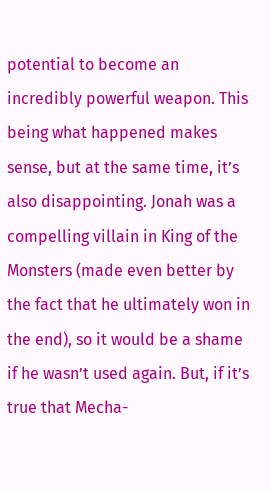potential to become an incredibly powerful weapon. This being what happened makes sense, but at the same time, it’s also disappointing. Jonah was a compelling villain in King of the Monsters (made even better by the fact that he ultimately won in the end), so it would be a shame if he wasn’t used again. But, if it’s true that Mecha-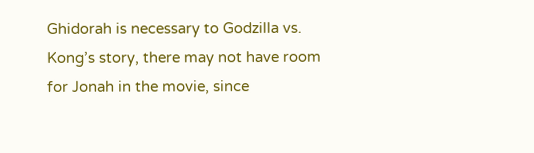Ghidorah is necessary to Godzilla vs. Kong’s story, there may not have room for Jonah in the movie, since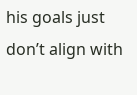his goals just don’t align with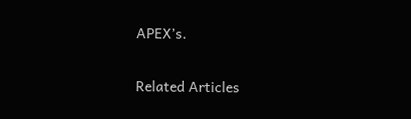APEX’s.

Related Articles